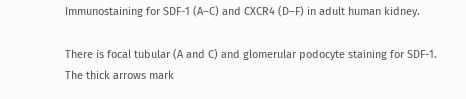Immunostaining for SDF-1 (A–C) and CXCR4 (D–F) in adult human kidney.

There is focal tubular (A and C) and glomerular podocyte staining for SDF-1. The thick arrows mark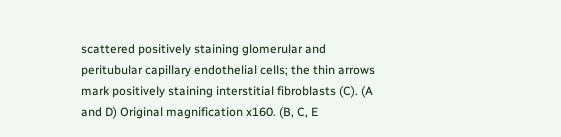scattered positively staining glomerular and peritubular capillary endothelial cells; the thin arrows mark positively staining interstitial fibroblasts (C). (A and D) Original magnification x160. (B, C, E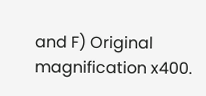and F) Original magnification x400.